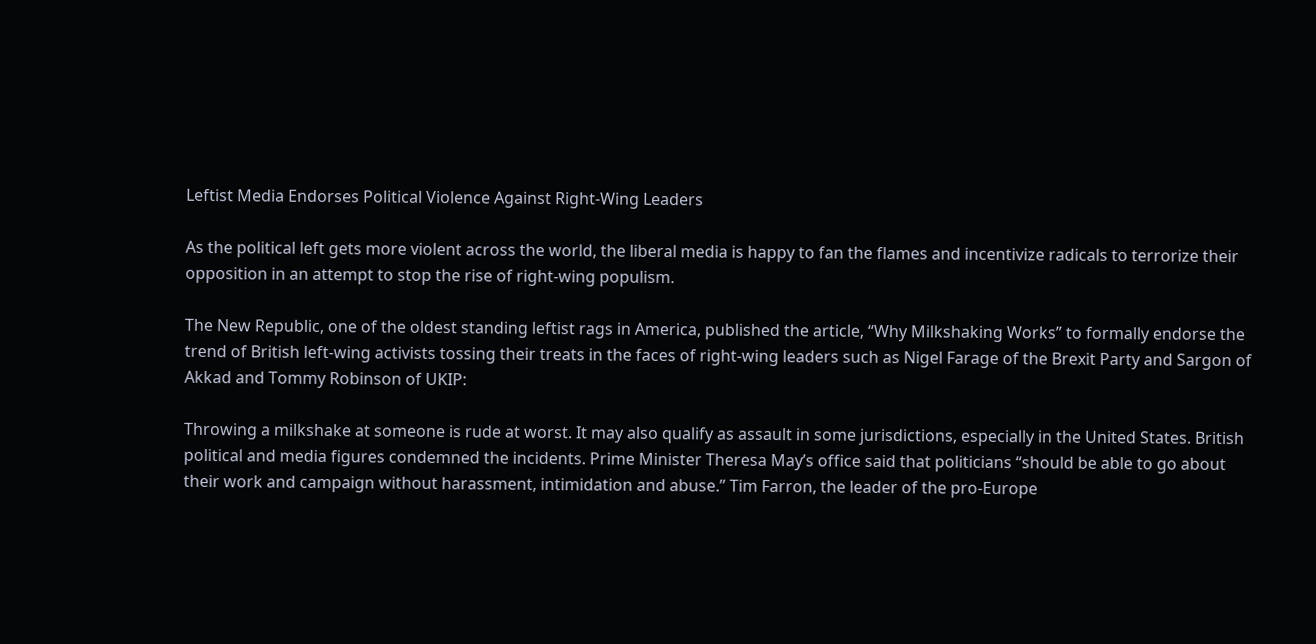Leftist Media Endorses Political Violence Against Right-Wing Leaders

As the political left gets more violent across the world, the liberal media is happy to fan the flames and incentivize radicals to terrorize their opposition in an attempt to stop the rise of right-wing populism.

The New Republic, one of the oldest standing leftist rags in America, published the article, “Why Milkshaking Works” to formally endorse the trend of British left-wing activists tossing their treats in the faces of right-wing leaders such as Nigel Farage of the Brexit Party and Sargon of Akkad and Tommy Robinson of UKIP:

Throwing a milkshake at someone is rude at worst. It may also qualify as assault in some jurisdictions, especially in the United States. British political and media figures condemned the incidents. Prime Minister Theresa May’s office said that politicians “should be able to go about their work and campaign without harassment, intimidation and abuse.” Tim Farron, the leader of the pro-Europe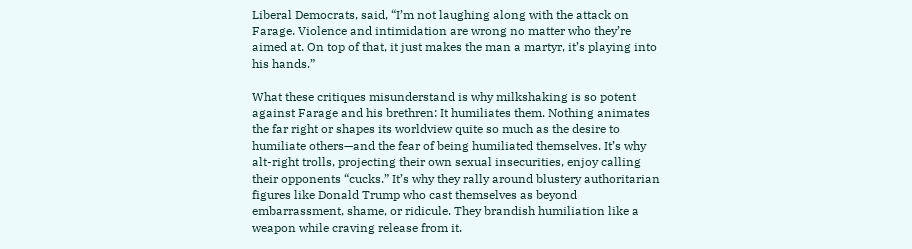Liberal Democrats, said, “I’m not laughing along with the attack on Farage. Violence and intimidation are wrong no matter who they’re aimed at. On top of that, it just makes the man a martyr, it’s playing into his hands.”

What these critiques misunderstand is why milkshaking is so potent against Farage and his brethren: It humiliates them. Nothing animates the far right or shapes its worldview quite so much as the desire to humiliate others—and the fear of being humiliated themselves. It’s why alt-right trolls, projecting their own sexual insecurities, enjoy calling their opponents “cucks.” It’s why they rally around blustery authoritarian figures like Donald Trump who cast themselves as beyond embarrassment, shame, or ridicule. They brandish humiliation like a weapon while craving release from it.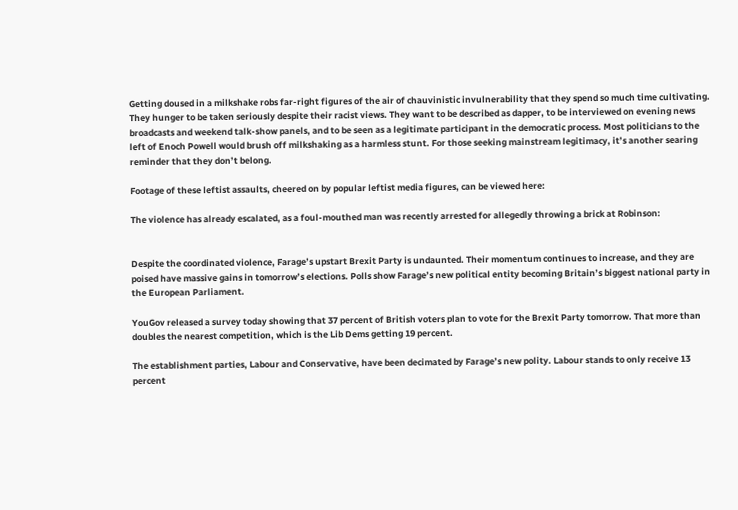Getting doused in a milkshake robs far-right figures of the air of chauvinistic invulnerability that they spend so much time cultivating. They hunger to be taken seriously despite their racist views. They want to be described as dapper, to be interviewed on evening news broadcasts and weekend talk-show panels, and to be seen as a legitimate participant in the democratic process. Most politicians to the left of Enoch Powell would brush off milkshaking as a harmless stunt. For those seeking mainstream legitimacy, it’s another searing reminder that they don’t belong.

Footage of these leftist assaults, cheered on by popular leftist media figures, can be viewed here:

The violence has already escalated, as a foul-mouthed man was recently arrested for allegedly throwing a brick at Robinson:


Despite the coordinated violence, Farage’s upstart Brexit Party is undaunted. Their momentum continues to increase, and they are poised have massive gains in tomorrow’s elections. Polls show Farage’s new political entity becoming Britain’s biggest national party in the European Parliament.

YouGov released a survey today showing that 37 percent of British voters plan to vote for the Brexit Party tomorrow. That more than doubles the nearest competition, which is the Lib Dems getting 19 percent.

The establishment parties, Labour and Conservative, have been decimated by Farage’s new polity. Labour stands to only receive 13 percent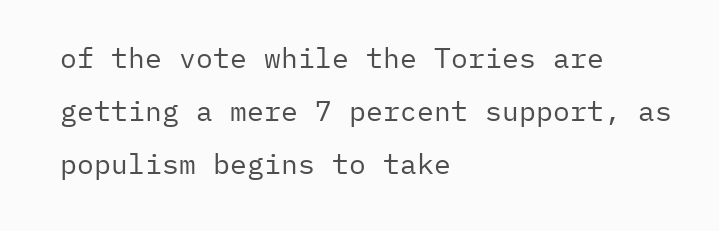of the vote while the Tories are getting a mere 7 percent support, as populism begins to take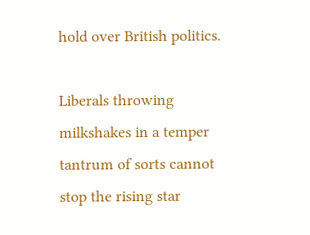hold over British politics.

Liberals throwing milkshakes in a temper tantrum of sorts cannot stop the rising star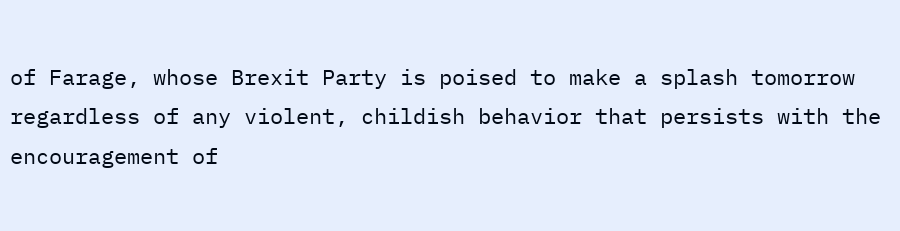of Farage, whose Brexit Party is poised to make a splash tomorrow regardless of any violent, childish behavior that persists with the encouragement of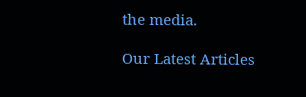the media.

Our Latest Articles